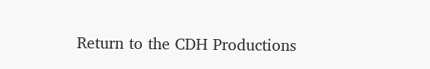Return to the CDH Productions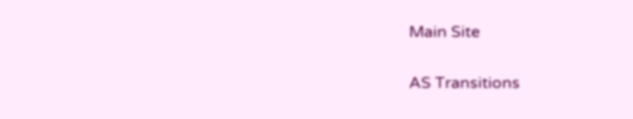Main Site

AS Transitions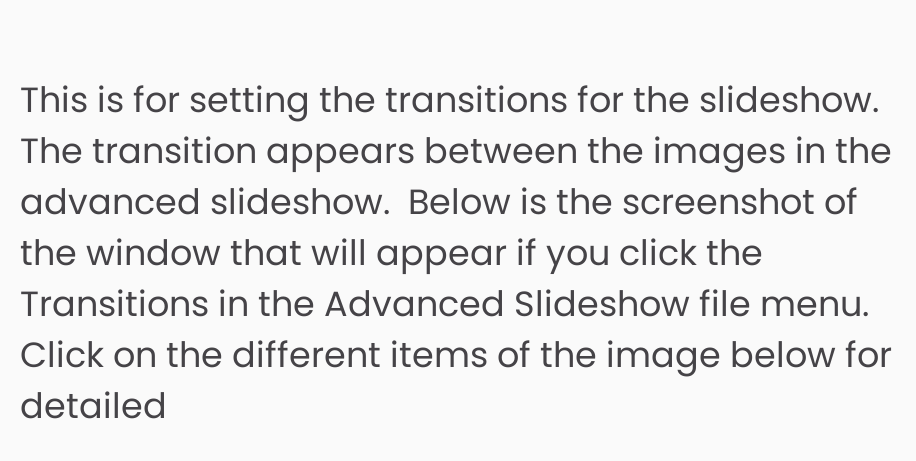This is for setting the transitions for the slideshow.  The transition appears between the images in the advanced slideshow.  Below is the screenshot of the window that will appear if you click the Transitions in the Advanced Slideshow file menu.  Click on the different items of the image below for detailed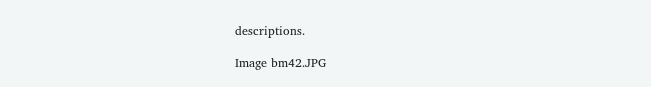descriptions.

Image bm42.JPG